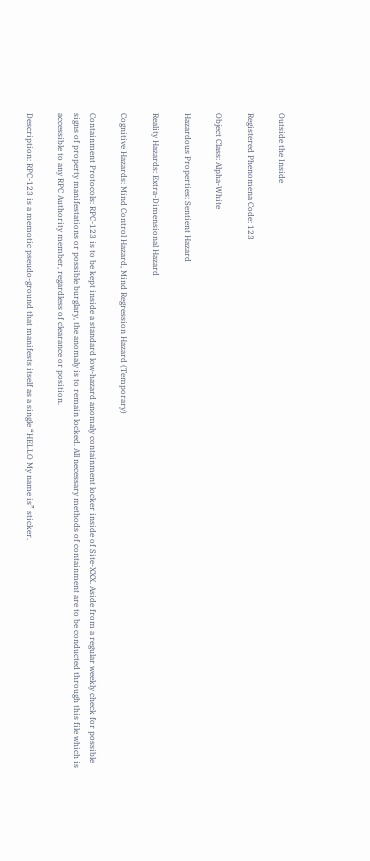Outside the Inside

Registered Phenomena Code: 123

Object Class: Alpha-White

Hazardous Properties: Sentient Hazard

Reality Hazards: Extra-Dimensional Hazard

Cognitive Hazards: Mind Control Hazard, Mind Regression Hazard (Temporary)

Containment Protocols: RPC-123 is to be kept inside a standard low-hazard anomaly containment locker inside of Site-XXX. Aside from a regular weekly check for possible signs of property manifestations or possible burglary, the anomaly is to remain locked. All necessary methods of containment are to be conducted through this file which is accessible to any RPC Authority member, regardless of clearance or position.

Description: RPC-123 is a memotic pseudo-ground that manifests itself as a single “HELLO My name is” sticker.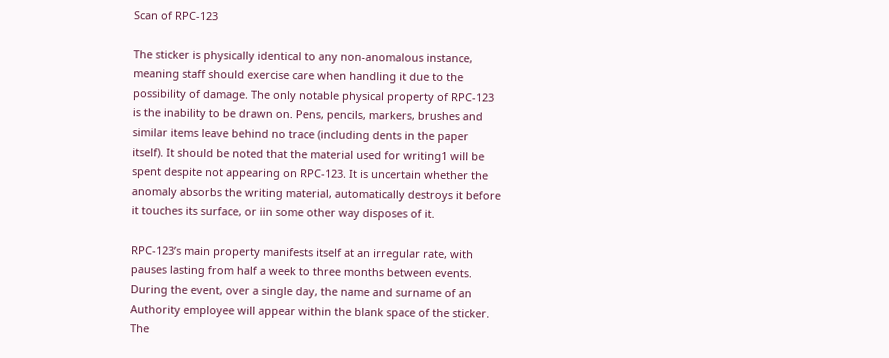Scan of RPC-123

The sticker is physically identical to any non-anomalous instance, meaning staff should exercise care when handling it due to the possibility of damage. The only notable physical property of RPC-123 is the inability to be drawn on. Pens, pencils, markers, brushes and similar items leave behind no trace (including dents in the paper itself). It should be noted that the material used for writing1 will be spent despite not appearing on RPC-123. It is uncertain whether the anomaly absorbs the writing material, automatically destroys it before it touches its surface, or iin some other way disposes of it.

RPC-123’s main property manifests itself at an irregular rate, with pauses lasting from half a week to three months between events. During the event, over a single day, the name and surname of an Authority employee will appear within the blank space of the sticker. The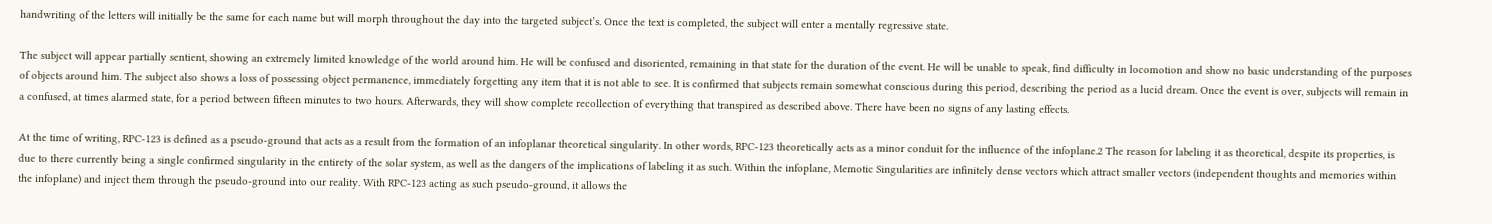handwriting of the letters will initially be the same for each name but will morph throughout the day into the targeted subject’s. Once the text is completed, the subject will enter a mentally regressive state.

The subject will appear partially sentient, showing an extremely limited knowledge of the world around him. He will be confused and disoriented, remaining in that state for the duration of the event. He will be unable to speak, find difficulty in locomotion and show no basic understanding of the purposes of objects around him. The subject also shows a loss of possessing object permanence, immediately forgetting any item that it is not able to see. It is confirmed that subjects remain somewhat conscious during this period, describing the period as a lucid dream. Once the event is over, subjects will remain in a confused, at times alarmed state, for a period between fifteen minutes to two hours. Afterwards, they will show complete recollection of everything that transpired as described above. There have been no signs of any lasting effects.

At the time of writing, RPC-123 is defined as a pseudo-ground that acts as a result from the formation of an infoplanar theoretical singularity. In other words, RPC-123 theoretically acts as a minor conduit for the influence of the infoplane.2 The reason for labeling it as theoretical, despite its properties, is due to there currently being a single confirmed singularity in the entirety of the solar system, as well as the dangers of the implications of labeling it as such. Within the infoplane, Memotic Singularities are infinitely dense vectors which attract smaller vectors (independent thoughts and memories within the infoplane) and inject them through the pseudo-ground into our reality. With RPC-123 acting as such pseudo-ground, it allows the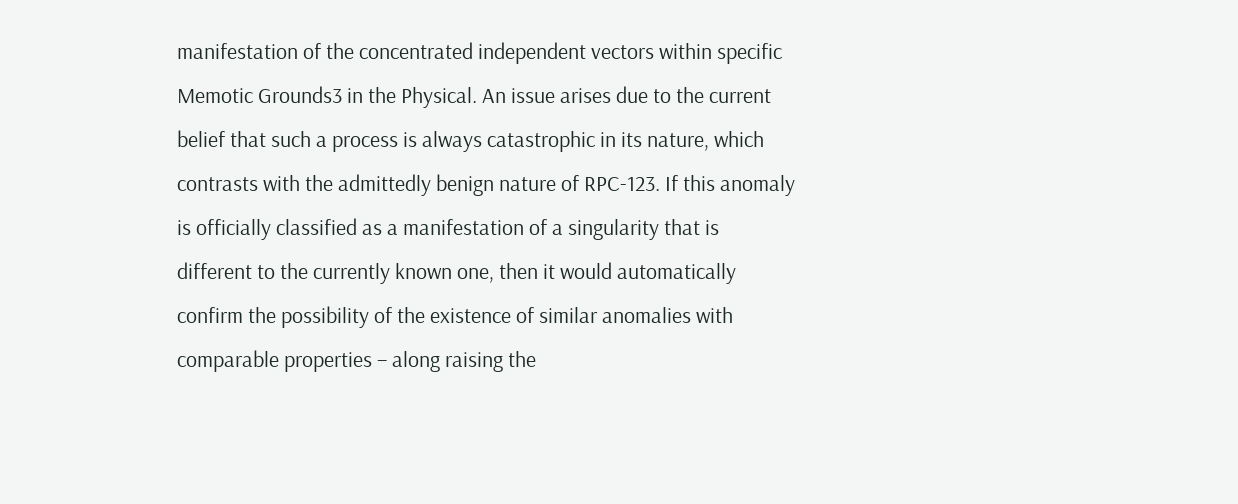manifestation of the concentrated independent vectors within specific Memotic Grounds3 in the Physical. An issue arises due to the current belief that such a process is always catastrophic in its nature, which contrasts with the admittedly benign nature of RPC-123. If this anomaly is officially classified as a manifestation of a singularity that is different to the currently known one, then it would automatically confirm the possibility of the existence of similar anomalies with comparable properties – along raising the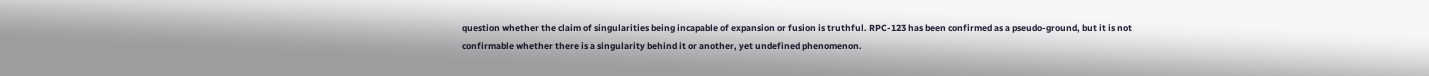question whether the claim of singularities being incapable of expansion or fusion is truthful. RPC-123 has been confirmed as a pseudo-ground, but it is not confirmable whether there is a singularity behind it or another, yet undefined phenomenon.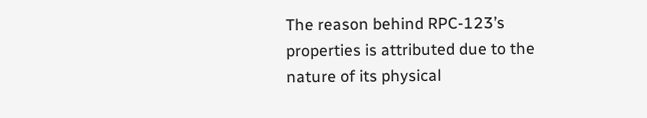The reason behind RPC-123’s properties is attributed due to the nature of its physical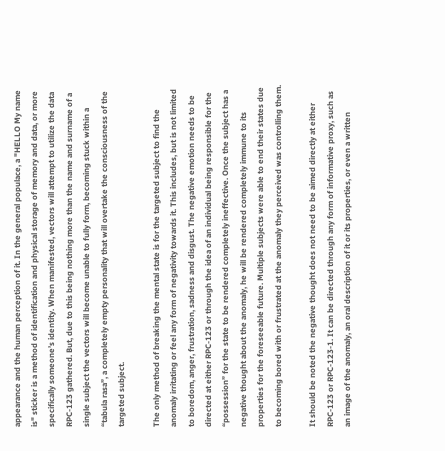appearance and the human perception of it. In the general populace, a "HELLO My name is" sticker is a method of identification and physical storage of memory and data, or more specifically someone’s identity. When manifested, vectors will attempt to utilize the data RPC-123 gathered. But, due to this being nothing more than the name and surname of a single subject the vectors will become unable to fully form, becoming stuck within a “tabula rasa”, a completely empty personality that will overtake the consciousness of the targeted subject.

The only method of breaking the mental state is for the targeted subject to find the anomaly irritating or feel any form of negativity towards it. This includes, but is not limited to boredom, anger, frustration, sadness and disgust. The negative emotion needs to be directed at either RPC-123 or through the idea of an individual being responsible for the “possession” for the state to be rendered completely ineffective. Once the subject has a negative thought about the anomaly, he will be rendered completely immune to its properties for the foreseeable future. Multiple subjects were able to end their states due to becoming bored with or frustrated at the anomaly they perceived was controlling them.

It should be noted the negative thought does not need to be aimed directly at either RPC-123 or RPC-123-1. It can be directed through any form of informative proxy, such as an image of the anomaly, an oral description of it or its properties, or even a written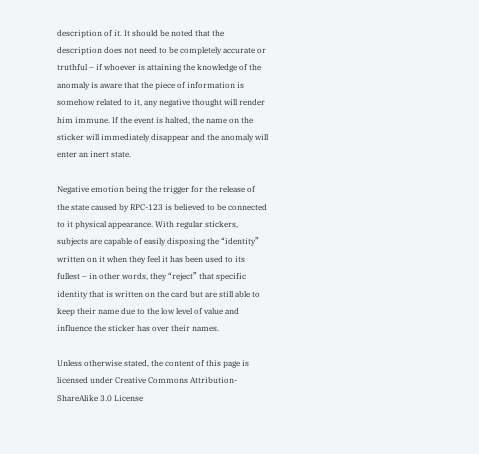description of it. It should be noted that the description does not need to be completely accurate or truthful – if whoever is attaining the knowledge of the anomaly is aware that the piece of information is somehow related to it, any negative thought will render him immune. If the event is halted, the name on the sticker will immediately disappear and the anomaly will enter an inert state.

Negative emotion being the trigger for the release of the state caused by RPC-123 is believed to be connected to it physical appearance. With regular stickers, subjects are capable of easily disposing the “identity” written on it when they feel it has been used to its fullest – in other words, they “reject” that specific identity that is written on the card but are still able to keep their name due to the low level of value and influence the sticker has over their names.

Unless otherwise stated, the content of this page is licensed under Creative Commons Attribution-ShareAlike 3.0 License